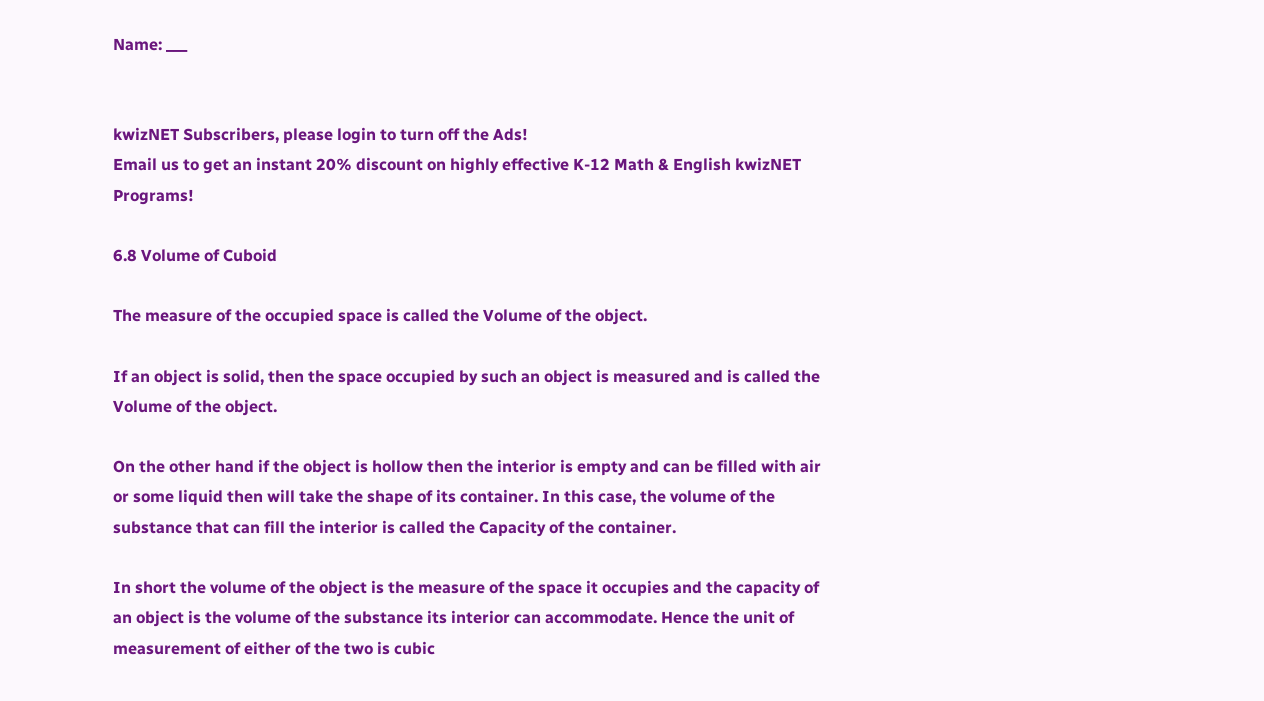Name: ___


kwizNET Subscribers, please login to turn off the Ads!
Email us to get an instant 20% discount on highly effective K-12 Math & English kwizNET Programs!

6.8 Volume of Cuboid

The measure of the occupied space is called the Volume of the object.

If an object is solid, then the space occupied by such an object is measured and is called the Volume of the object.

On the other hand if the object is hollow then the interior is empty and can be filled with air or some liquid then will take the shape of its container. In this case, the volume of the substance that can fill the interior is called the Capacity of the container.

In short the volume of the object is the measure of the space it occupies and the capacity of an object is the volume of the substance its interior can accommodate. Hence the unit of measurement of either of the two is cubic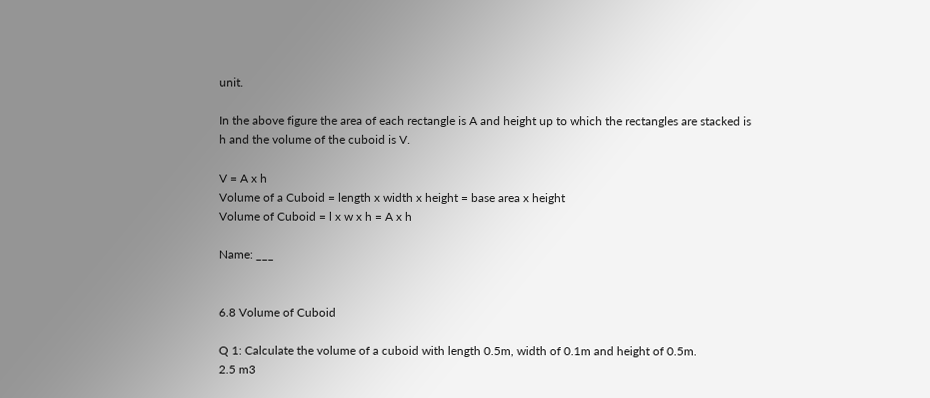unit.

In the above figure the area of each rectangle is A and height up to which the rectangles are stacked is h and the volume of the cuboid is V.

V = A x h
Volume of a Cuboid = length x width x height = base area x height
Volume of Cuboid = l x w x h = A x h

Name: ___


6.8 Volume of Cuboid

Q 1: Calculate the volume of a cuboid with length 0.5m, width of 0.1m and height of 0.5m.
2.5 m3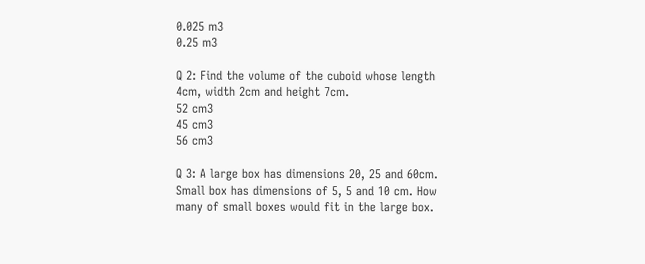0.025 m3
0.25 m3

Q 2: Find the volume of the cuboid whose length 4cm, width 2cm and height 7cm.
52 cm3
45 cm3
56 cm3

Q 3: A large box has dimensions 20, 25 and 60cm. Small box has dimensions of 5, 5 and 10 cm. How many of small boxes would fit in the large box.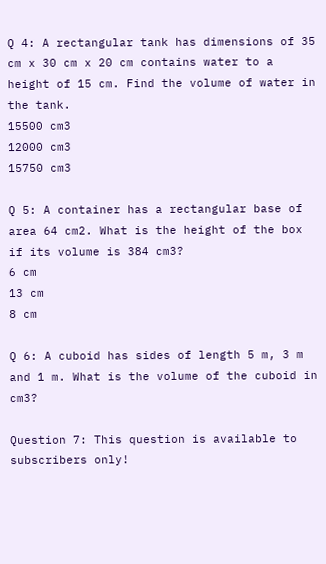Q 4: A rectangular tank has dimensions of 35 cm x 30 cm x 20 cm contains water to a height of 15 cm. Find the volume of water in the tank.
15500 cm3
12000 cm3
15750 cm3

Q 5: A container has a rectangular base of area 64 cm2. What is the height of the box if its volume is 384 cm3?
6 cm
13 cm
8 cm

Q 6: A cuboid has sides of length 5 m, 3 m and 1 m. What is the volume of the cuboid in cm3?

Question 7: This question is available to subscribers only!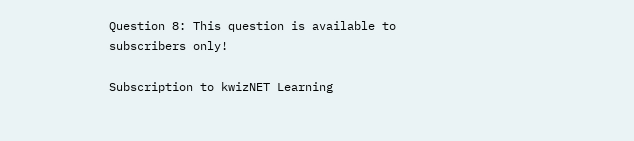Question 8: This question is available to subscribers only!

Subscription to kwizNET Learning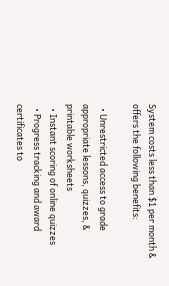System costs less than $1 per month & offers the following benefits:

  • Unrestricted access to grade appropriate lessons, quizzes, & printable worksheets
  • Instant scoring of online quizzes
  • Progress tracking and award certificates to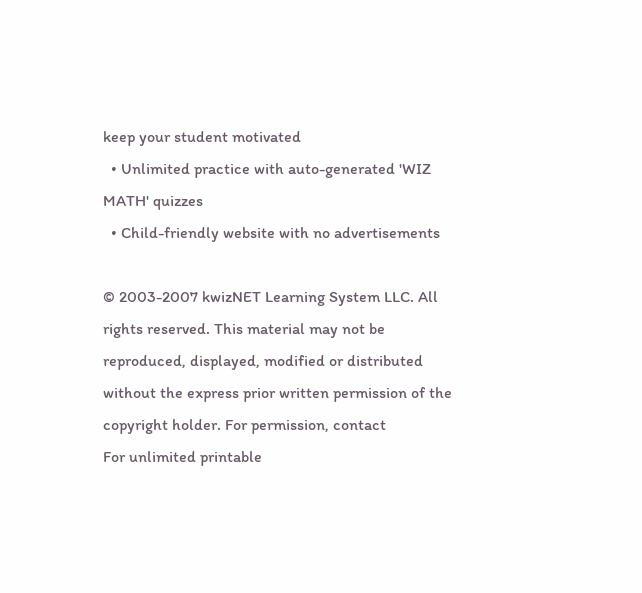keep your student motivated
  • Unlimited practice with auto-generated 'WIZ MATH' quizzes
  • Child-friendly website with no advertisements

© 2003-2007 kwizNET Learning System LLC. All rights reserved. This material may not be reproduced, displayed, modified or distributed without the express prior written permission of the copyright holder. For permission, contact
For unlimited printable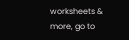worksheets & more, go to